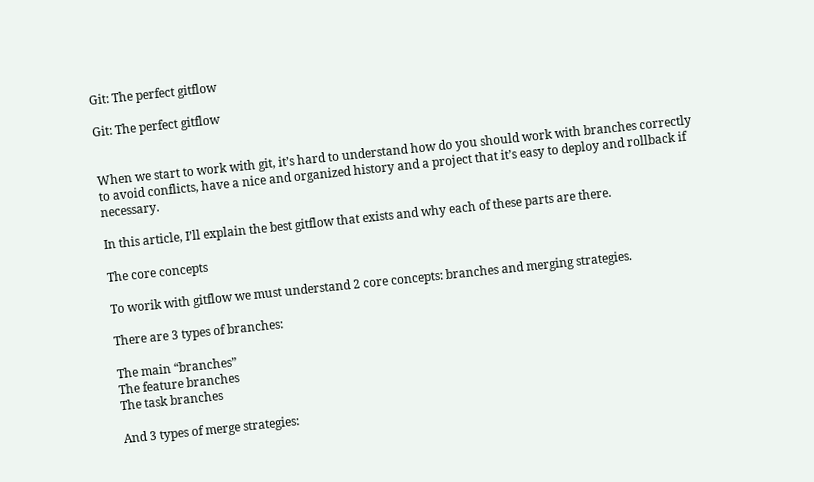Git: The perfect gitflow

Git: The perfect gitflow


When we start to work with git, it’s hard to understand how do you should work with branches correctly to avoid conflicts, have a nice and organized history and a project that it’s easy to deploy and rollback if necessary.

In this article, I’ll explain the best gitflow that exists and why each of these parts are there.

The core concepts

To worik with gitflow we must understand 2 core concepts: branches and merging strategies.

There are 3 types of branches:

The main “branches”
The feature branches
The task branches

And 3 types of merge strategies: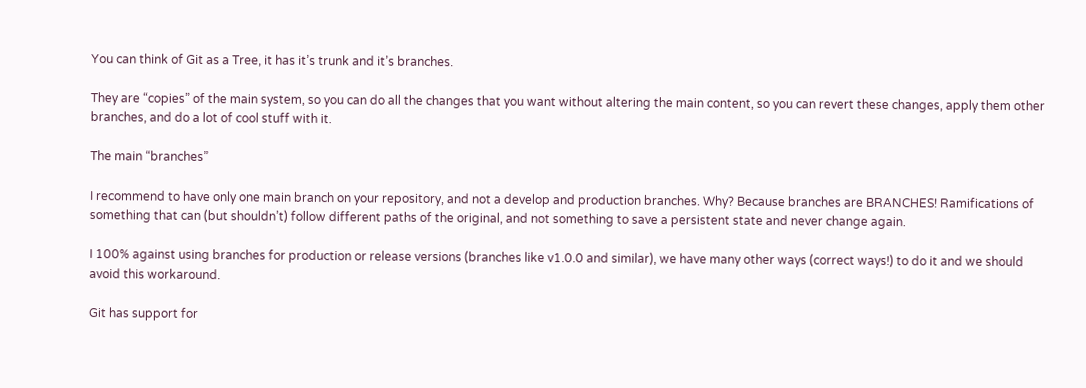You can think of Git as a Tree, it has it’s trunk and it’s branches.

They are “copies” of the main system, so you can do all the changes that you want without altering the main content, so you can revert these changes, apply them other branches, and do a lot of cool stuff with it.

The main “branches”

I recommend to have only one main branch on your repository, and not a develop and production branches. Why? Because branches are BRANCHES! Ramifications of something that can (but shouldn’t) follow different paths of the original, and not something to save a persistent state and never change again.

I 100% against using branches for production or release versions (branches like v1.0.0 and similar), we have many other ways (correct ways!) to do it and we should avoid this workaround.

Git has support for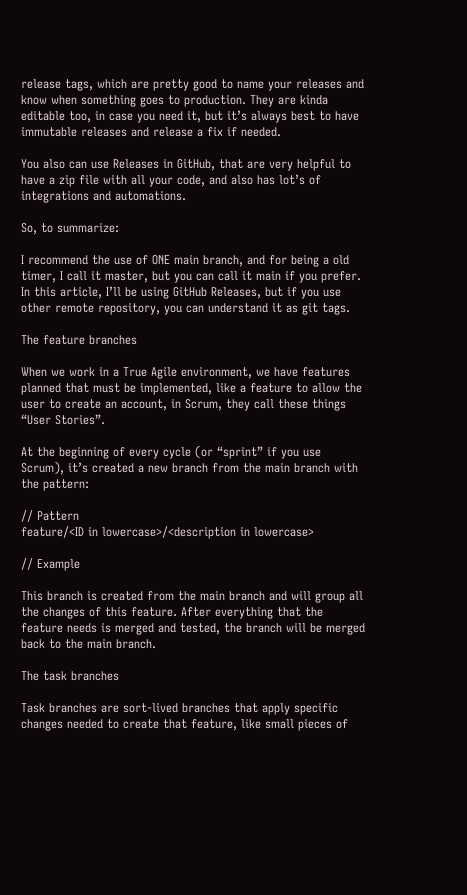release tags, which are pretty good to name your releases and know when something goes to production. They are kinda editable too, in case you need it, but it’s always best to have immutable releases and release a fix if needed.

You also can use Releases in GitHub, that are very helpful to have a zip file with all your code, and also has lot’s of integrations and automations.

So, to summarize:

I recommend the use of ONE main branch, and for being a old timer, I call it master, but you can call it main if you prefer.
In this article, I’ll be using GitHub Releases, but if you use other remote repository, you can understand it as git tags.

The feature branches

When we work in a True Agile environment, we have features planned that must be implemented, like a feature to allow the user to create an account, in Scrum, they call these things “User Stories”.

At the beginning of every cycle (or “sprint” if you use Scrum), it’s created a new branch from the main branch with the pattern:

// Pattern
feature/<ID in lowercase>/<description in lowercase>

// Example

This branch is created from the main branch and will group all the changes of this feature. After everything that the feature needs is merged and tested, the branch will be merged back to the main branch.

The task branches

Task branches are sort-lived branches that apply specific changes needed to create that feature, like small pieces of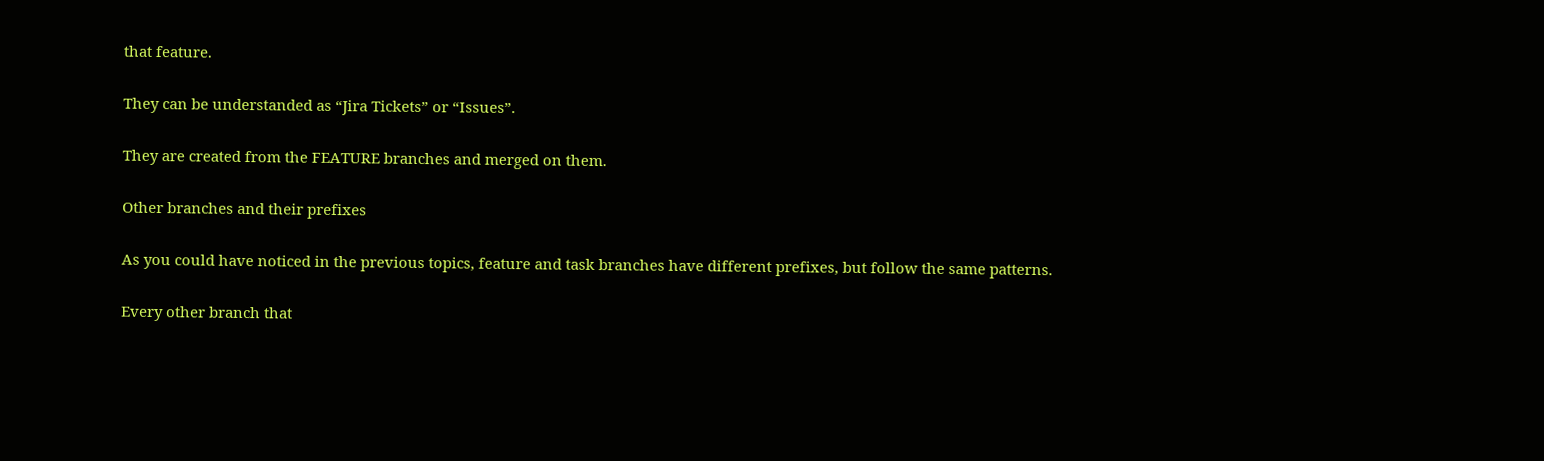that feature.

They can be understanded as “Jira Tickets” or “Issues”.

They are created from the FEATURE branches and merged on them.

Other branches and their prefixes

As you could have noticed in the previous topics, feature and task branches have different prefixes, but follow the same patterns.

Every other branch that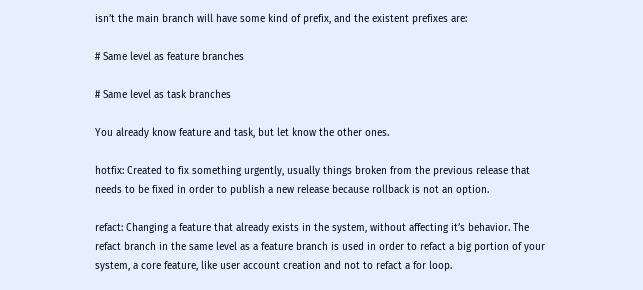isn’t the main branch will have some kind of prefix, and the existent prefixes are:

# Same level as feature branches

# Same level as task branches

You already know feature and task, but let know the other ones.

hotfix: Created to fix something urgently, usually things broken from the previous release that needs to be fixed in order to publish a new release because rollback is not an option.

refact: Changing a feature that already exists in the system, without affecting it’s behavior. The refact branch in the same level as a feature branch is used in order to refact a big portion of your system, a core feature, like user account creation and not to refact a for loop.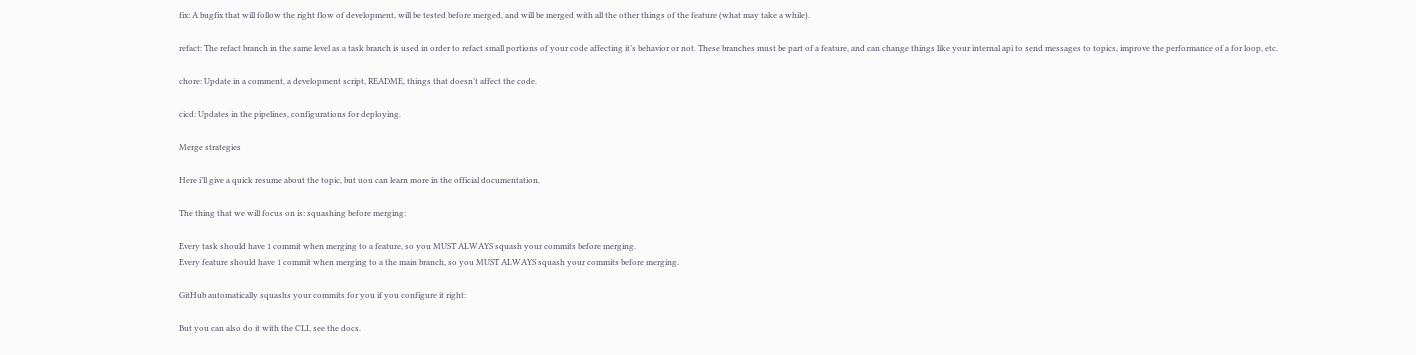fix: A bugfix that will follow the right flow of development, will be tested before merged, and will be merged with all the other things of the feature (what may take a while).

refact: The refact branch in the same level as a task branch is used in order to refact small portions of your code affecting it’s behavior or not. These branches must be part of a feature, and can change things like your internal api to send messages to topics, improve the performance of a for loop, etc.

chore: Update in a comment, a development script, README, things that doesn’t affect the code.

cicd: Updates in the pipelines, configurations for deploying.

Merge strategies

Here i’ll give a quick resume about the topic, but uou can learn more in the official documentation.

The thing that we will focus on is: squashing before merging:

Every task should have 1 commit when merging to a feature, so you MUST ALWAYS squash your commits before merging.
Every feature should have 1 commit when merging to a the main branch, so you MUST ALWAYS squash your commits before merging.

GitHub automatically squashs your commits for you if you configure it right:

But you can also do it with the CLI, see the docs.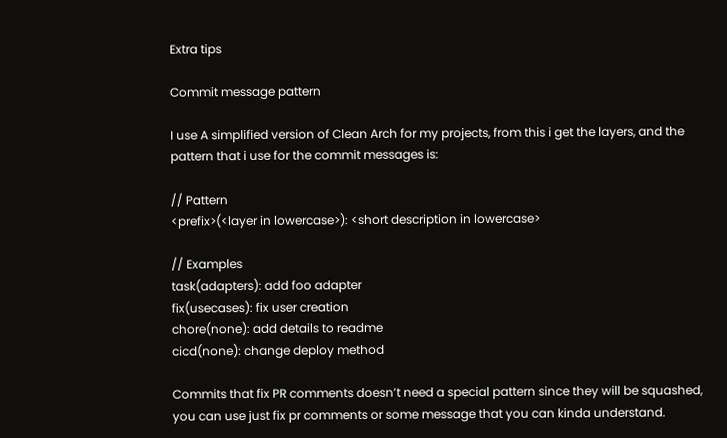Extra tips

Commit message pattern

I use A simplified version of Clean Arch for my projects, from this i get the layers, and the pattern that i use for the commit messages is:

// Pattern
<prefix>(<layer in lowercase>): <short description in lowercase>

// Examples
task(adapters): add foo adapter
fix(usecases): fix user creation
chore(none): add details to readme
cicd(none): change deploy method

Commits that fix PR comments doesn’t need a special pattern since they will be squashed, you can use just fix pr comments or some message that you can kinda understand.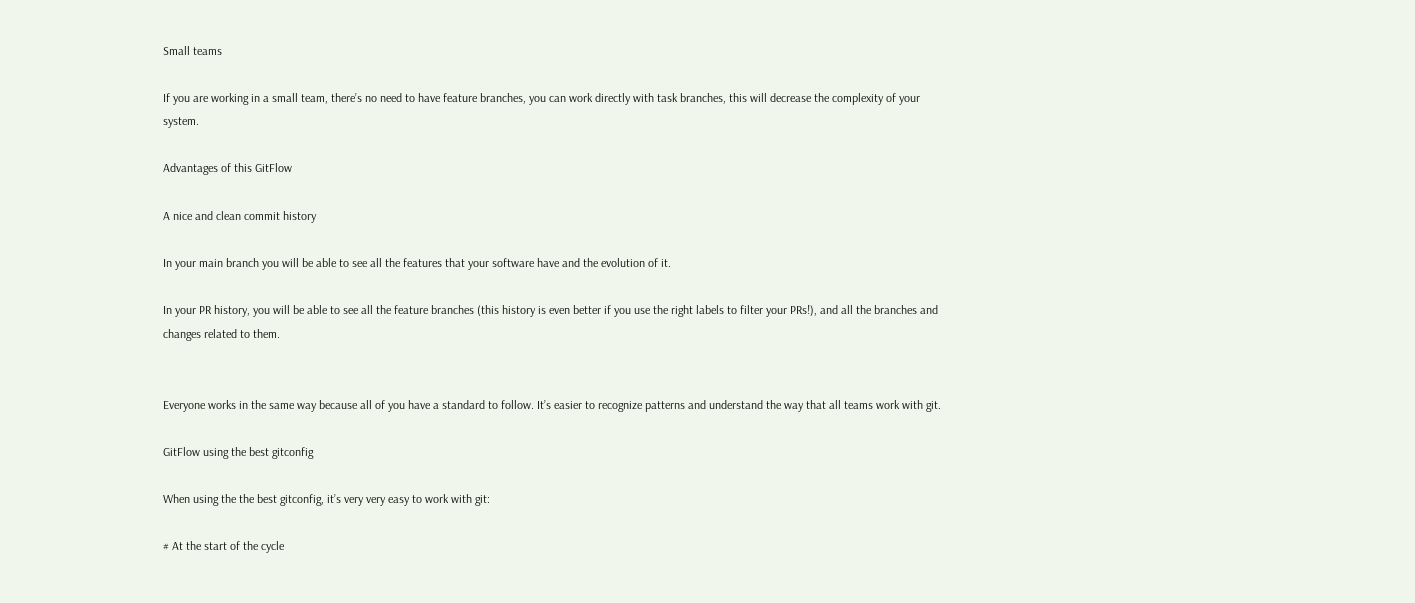Small teams

If you are working in a small team, there’s no need to have feature branches, you can work directly with task branches, this will decrease the complexity of your system.

Advantages of this GitFlow

A nice and clean commit history

In your main branch you will be able to see all the features that your software have and the evolution of it.

In your PR history, you will be able to see all the feature branches (this history is even better if you use the right labels to filter your PRs!), and all the branches and changes related to them.


Everyone works in the same way because all of you have a standard to follow. It’s easier to recognize patterns and understand the way that all teams work with git.

GitFlow using the best gitconfig

When using the the best gitconfig, it’s very very easy to work with git:

# At the start of the cycle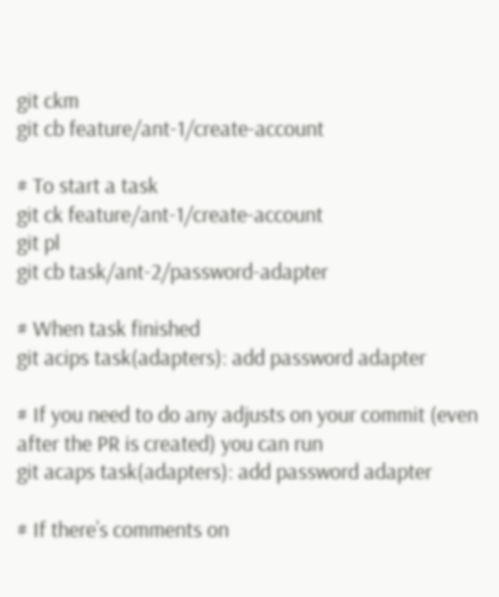git ckm
git cb feature/ant-1/create-account

# To start a task
git ck feature/ant-1/create-account
git pl
git cb task/ant-2/password-adapter

# When task finished
git acips task(adapters): add password adapter

# If you need to do any adjusts on your commit (even after the PR is created) you can run
git acaps task(adapters): add password adapter

# If there’s comments on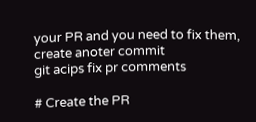your PR and you need to fix them, create anoter commit
git acips fix pr comments

# Create the PR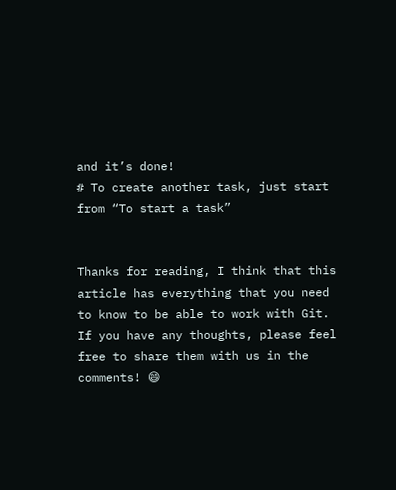and it’s done!
# To create another task, just start from “To start a task”


Thanks for reading, I think that this article has everything that you need to know to be able to work with Git. If you have any thoughts, please feel free to share them with us in the comments! 😄